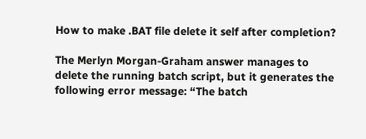How to make .BAT file delete it self after completion?

The Merlyn Morgan-Graham answer manages to delete the running batch script, but it generates the following error message: “The batch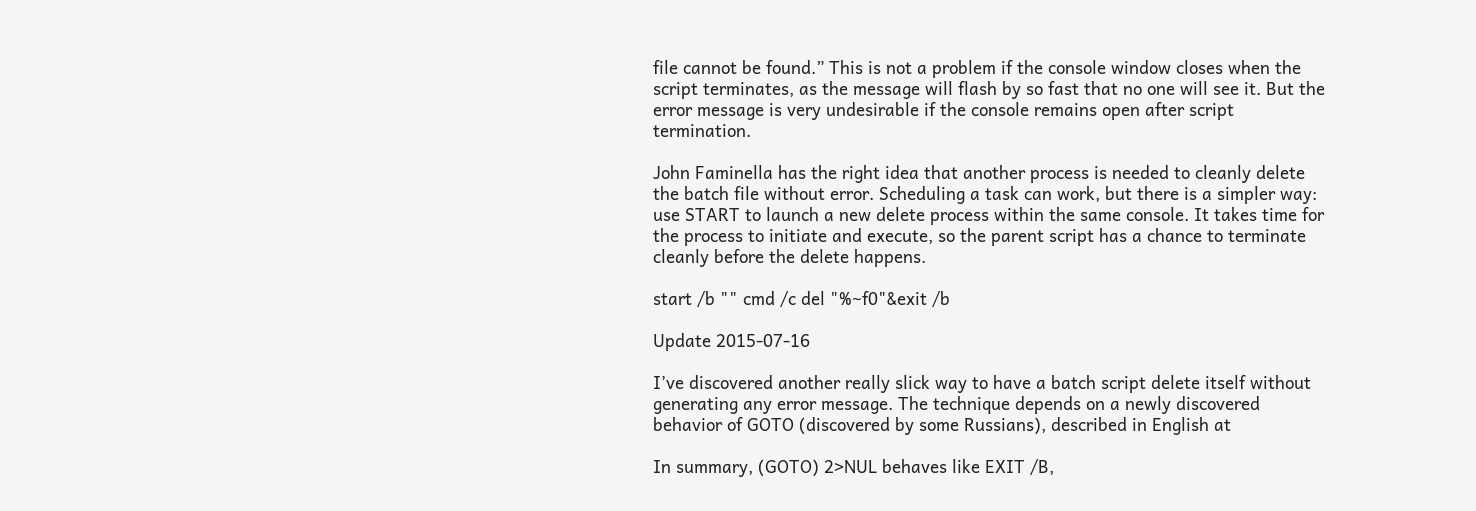file cannot be found.” This is not a problem if the console window closes when the script terminates, as the message will flash by so fast that no one will see it. But the error message is very undesirable if the console remains open after script termination.

John Faminella has the right idea that another process is needed to cleanly delete the batch file without error. Scheduling a task can work, but there is a simpler way: use START to launch a new delete process within the same console. It takes time for the process to initiate and execute, so the parent script has a chance to terminate cleanly before the delete happens.

start /b "" cmd /c del "%~f0"&exit /b

Update 2015-07-16

I’ve discovered another really slick way to have a batch script delete itself without generating any error message. The technique depends on a newly discovered behavior of GOTO (discovered by some Russians), described in English at

In summary, (GOTO) 2>NUL behaves like EXIT /B,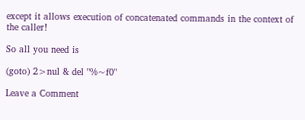except it allows execution of concatenated commands in the context of the caller!

So all you need is

(goto) 2>nul & del "%~f0"

Leave a Comment